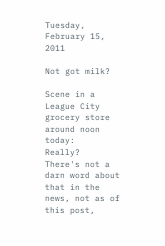Tuesday, February 15, 2011

Not got milk?

Scene in a League City grocery store around noon today:
Really?  There's not a darn word about that in the news, not as of this post,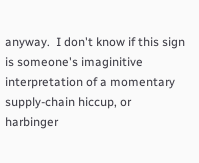anyway.  I don't know if this sign is someone's imaginitive interpretation of a momentary supply-chain hiccup, or harbinger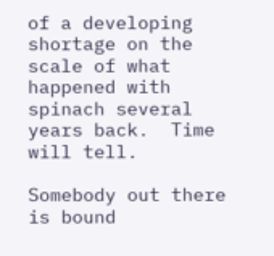of a developing shortage on the scale of what happened with spinach several years back.  Time will tell.

Somebody out there is bound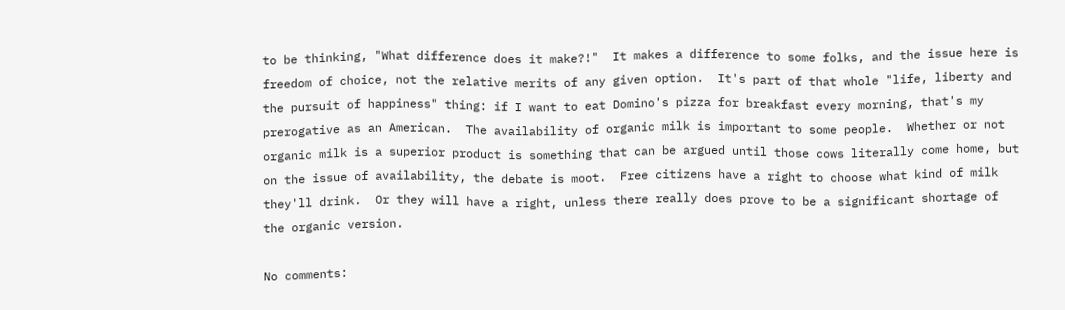to be thinking, "What difference does it make?!"  It makes a difference to some folks, and the issue here is freedom of choice, not the relative merits of any given option.  It's part of that whole "life, liberty and the pursuit of happiness" thing: if I want to eat Domino's pizza for breakfast every morning, that's my prerogative as an American.  The availability of organic milk is important to some people.  Whether or not organic milk is a superior product is something that can be argued until those cows literally come home, but on the issue of availability, the debate is moot.  Free citizens have a right to choose what kind of milk they'll drink.  Or they will have a right, unless there really does prove to be a significant shortage of the organic version.

No comments: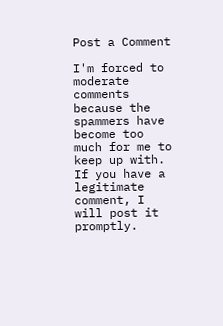Post a Comment

I'm forced to moderate comments because the spammers have become too much for me to keep up with. If you have a legitimate comment, I will post it promptly.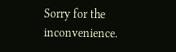Sorry for the inconvenience.